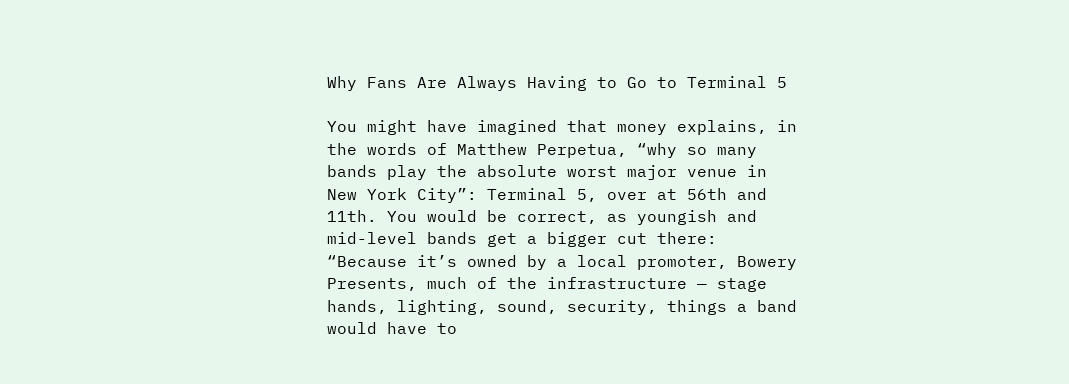Why Fans Are Always Having to Go to Terminal 5

You might have imagined that money explains, in the words of Matthew Perpetua, “why so many bands play the absolute worst major venue in New York City”: Terminal 5, over at 56th and 11th. You would be correct, as youngish and mid-level bands get a bigger cut there: “Because it’s owned by a local promoter, Bowery Presents, much of the infrastructure — stage hands, lighting, sound, security, things a band would have to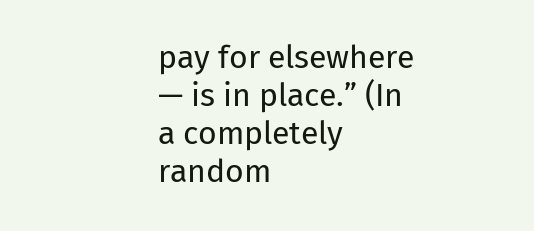pay for elsewhere — is in place.” (In a completely random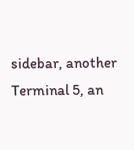sidebar, another Terminal 5, an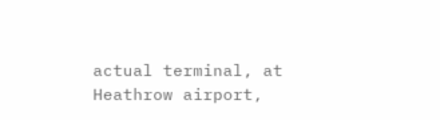actual terminal, at Heathrow airport,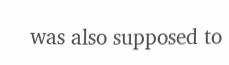was also supposed to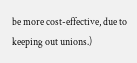be more cost-effective, due to keeping out unions.)